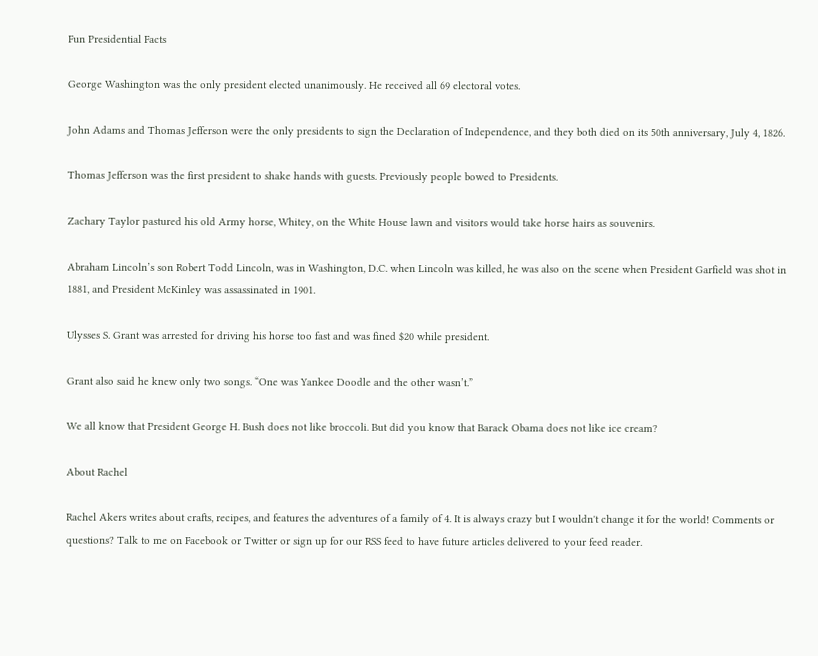Fun Presidential Facts

George Washington was the only president elected unanimously. He received all 69 electoral votes.

John Adams and Thomas Jefferson were the only presidents to sign the Declaration of Independence, and they both died on its 50th anniversary, July 4, 1826.

Thomas Jefferson was the first president to shake hands with guests. Previously people bowed to Presidents.

Zachary Taylor pastured his old Army horse, Whitey, on the White House lawn and visitors would take horse hairs as souvenirs.

Abraham Lincoln’s son Robert Todd Lincoln, was in Washington, D.C. when Lincoln was killed, he was also on the scene when President Garfield was shot in 1881, and President McKinley was assassinated in 1901.

Ulysses S. Grant was arrested for driving his horse too fast and was fined $20 while president.

Grant also said he knew only two songs. “One was Yankee Doodle and the other wasn’t.”

We all know that President George H. Bush does not like broccoli. But did you know that Barack Obama does not like ice cream?

About Rachel

Rachel Akers writes about crafts, recipes, and features the adventures of a family of 4. It is always crazy but I wouldn't change it for the world! Comments or questions? Talk to me on Facebook or Twitter or sign up for our RSS feed to have future articles delivered to your feed reader.